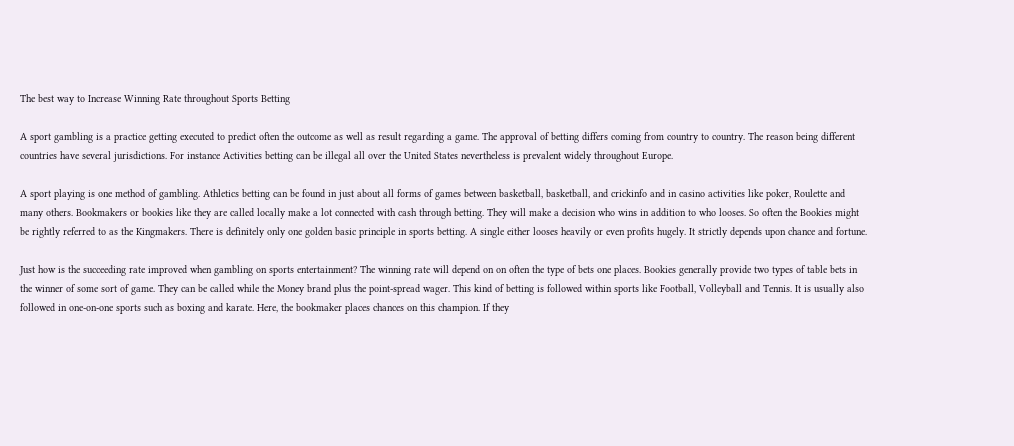The best way to Increase Winning Rate throughout Sports Betting

A sport gambling is a practice getting executed to predict often the outcome as well as result regarding a game. The approval of betting differs coming from country to country. The reason being different countries have several jurisdictions. For instance Activities betting can be illegal all over the United States nevertheless is prevalent widely throughout Europe.

A sport playing is one method of gambling. Athletics betting can be found in just about all forms of games between basketball, basketball, and crickinfo and in casino activities like poker, Roulette and many others. Bookmakers or bookies like they are called locally make a lot connected with cash through betting. They will make a decision who wins in addition to who looses. So often the Bookies might be rightly referred to as the Kingmakers. There is definitely only one golden basic principle in sports betting. A single either looses heavily or even profits hugely. It strictly depends upon chance and fortune.

Just how is the succeeding rate improved when gambling on sports entertainment? The winning rate will depend on on often the type of bets one places. Bookies generally provide two types of table bets in the winner of some sort of game. They can be called while the Money brand plus the point-spread wager. This kind of betting is followed within sports like Football, Volleyball and Tennis. It is usually also followed in one-on-one sports such as boxing and karate. Here, the bookmaker places chances on this champion. If they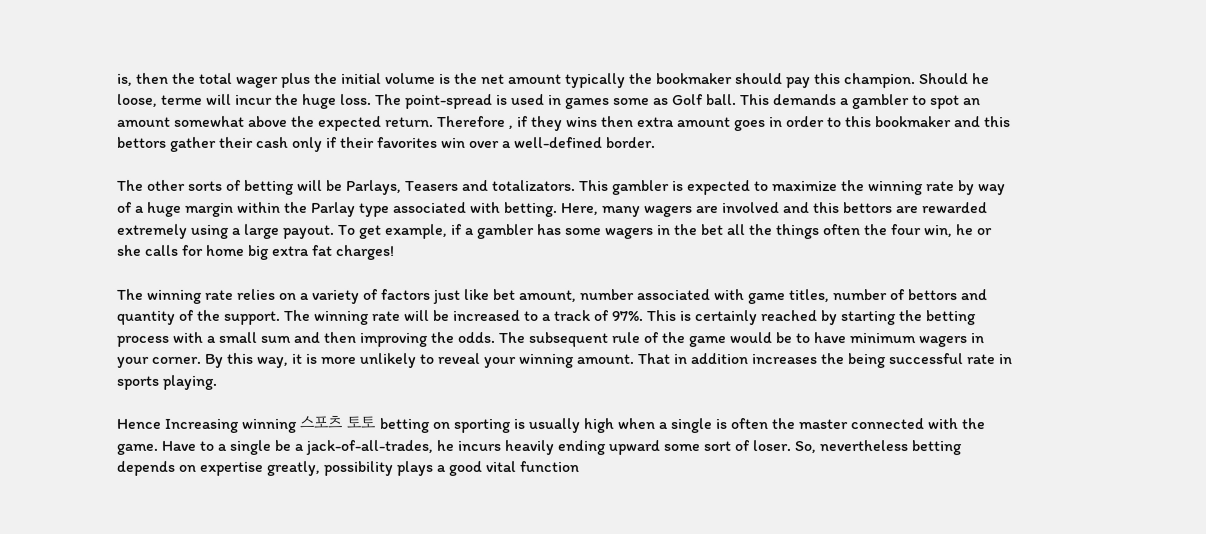is, then the total wager plus the initial volume is the net amount typically the bookmaker should pay this champion. Should he loose, terme will incur the huge loss. The point-spread is used in games some as Golf ball. This demands a gambler to spot an amount somewhat above the expected return. Therefore , if they wins then extra amount goes in order to this bookmaker and this bettors gather their cash only if their favorites win over a well-defined border.

The other sorts of betting will be Parlays, Teasers and totalizators. This gambler is expected to maximize the winning rate by way of a huge margin within the Parlay type associated with betting. Here, many wagers are involved and this bettors are rewarded extremely using a large payout. To get example, if a gambler has some wagers in the bet all the things often the four win, he or she calls for home big extra fat charges!

The winning rate relies on a variety of factors just like bet amount, number associated with game titles, number of bettors and quantity of the support. The winning rate will be increased to a track of 97%. This is certainly reached by starting the betting process with a small sum and then improving the odds. The subsequent rule of the game would be to have minimum wagers in your corner. By this way, it is more unlikely to reveal your winning amount. That in addition increases the being successful rate in sports playing.

Hence Increasing winning 스포츠 토토 betting on sporting is usually high when a single is often the master connected with the game. Have to a single be a jack-of-all-trades, he incurs heavily ending upward some sort of loser. So, nevertheless betting depends on expertise greatly, possibility plays a good vital function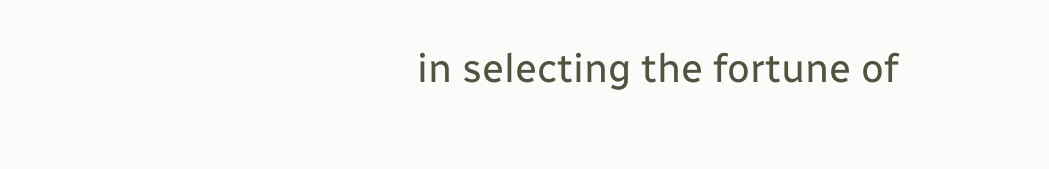in selecting the fortune of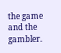the game and the gambler.